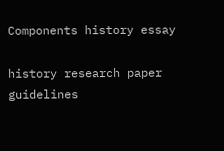Components history essay

history research paper guidelines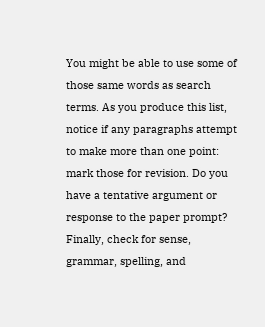You might be able to use some of those same words as search terms. As you produce this list, notice if any paragraphs attempt to make more than one point: mark those for revision. Do you have a tentative argument or response to the paper prompt? Finally, check for sense, grammar, spelling, and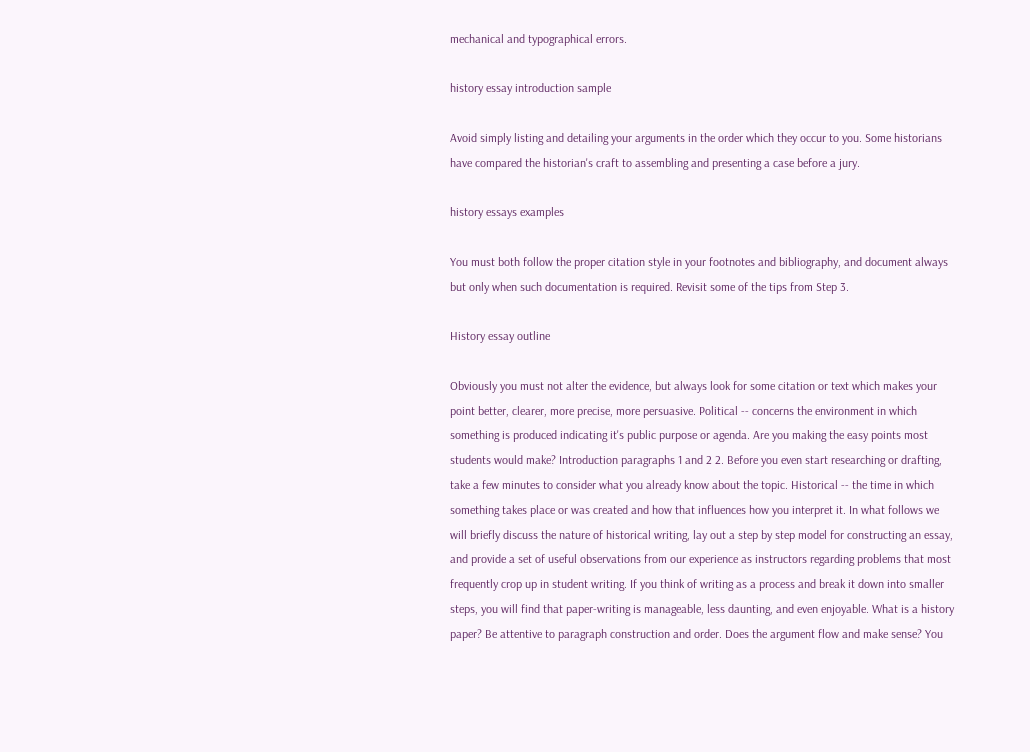mechanical and typographical errors.

history essay introduction sample

Avoid simply listing and detailing your arguments in the order which they occur to you. Some historians have compared the historian's craft to assembling and presenting a case before a jury.

history essays examples

You must both follow the proper citation style in your footnotes and bibliography, and document always but only when such documentation is required. Revisit some of the tips from Step 3.

History essay outline

Obviously you must not alter the evidence, but always look for some citation or text which makes your point better, clearer, more precise, more persuasive. Political -- concerns the environment in which something is produced indicating it's public purpose or agenda. Are you making the easy points most students would make? Introduction paragraphs 1 and 2 2. Before you even start researching or drafting, take a few minutes to consider what you already know about the topic. Historical -- the time in which something takes place or was created and how that influences how you interpret it. In what follows we will briefly discuss the nature of historical writing, lay out a step by step model for constructing an essay, and provide a set of useful observations from our experience as instructors regarding problems that most frequently crop up in student writing. If you think of writing as a process and break it down into smaller steps, you will find that paper-writing is manageable, less daunting, and even enjoyable. What is a history paper? Be attentive to paragraph construction and order. Does the argument flow and make sense? You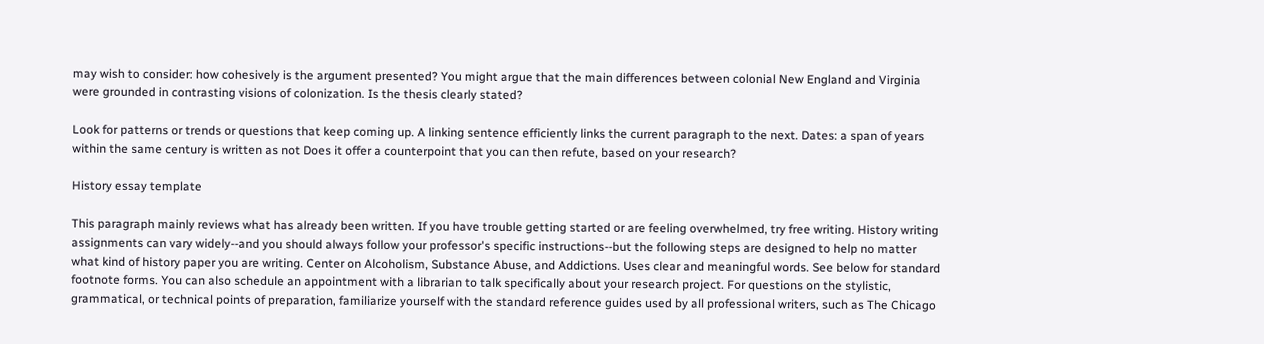may wish to consider: how cohesively is the argument presented? You might argue that the main differences between colonial New England and Virginia were grounded in contrasting visions of colonization. Is the thesis clearly stated?

Look for patterns or trends or questions that keep coming up. A linking sentence efficiently links the current paragraph to the next. Dates: a span of years within the same century is written as not Does it offer a counterpoint that you can then refute, based on your research?

History essay template

This paragraph mainly reviews what has already been written. If you have trouble getting started or are feeling overwhelmed, try free writing. History writing assignments can vary widely--and you should always follow your professor's specific instructions--but the following steps are designed to help no matter what kind of history paper you are writing. Center on Alcoholism, Substance Abuse, and Addictions. Uses clear and meaningful words. See below for standard footnote forms. You can also schedule an appointment with a librarian to talk specifically about your research project. For questions on the stylistic, grammatical, or technical points of preparation, familiarize yourself with the standard reference guides used by all professional writers, such as The Chicago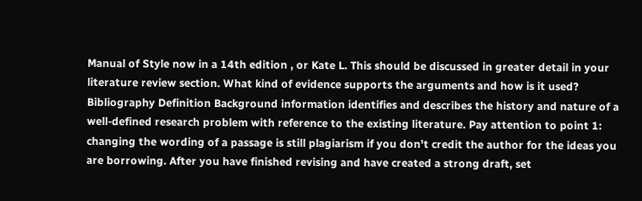Manual of Style now in a 14th edition , or Kate L. This should be discussed in greater detail in your literature review section. What kind of evidence supports the arguments and how is it used? Bibliography Definition Background information identifies and describes the history and nature of a well-defined research problem with reference to the existing literature. Pay attention to point 1: changing the wording of a passage is still plagiarism if you don't credit the author for the ideas you are borrowing. After you have finished revising and have created a strong draft, set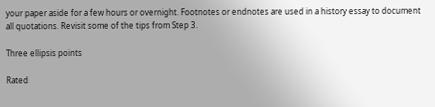your paper aside for a few hours or overnight. Footnotes or endnotes are used in a history essay to document all quotations. Revisit some of the tips from Step 3.

Three ellipsis points

Rated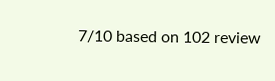7/10 based on 102 review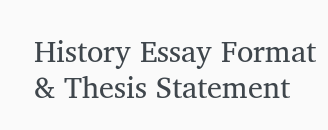History Essay Format & Thesis Statement